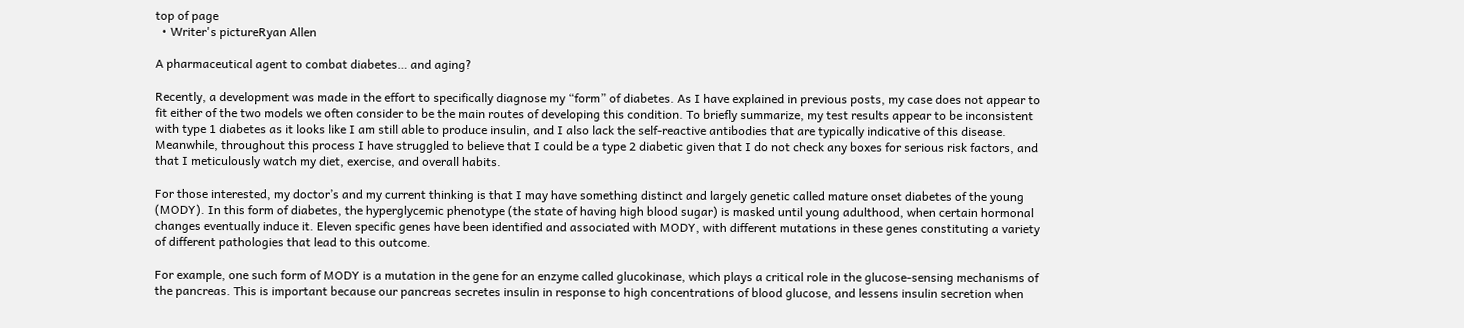top of page
  • Writer's pictureRyan Allen

A pharmaceutical agent to combat diabetes… and aging?

Recently, a development was made in the effort to specifically diagnose my “form” of diabetes. As I have explained in previous posts, my case does not appear to fit either of the two models we often consider to be the main routes of developing this condition. To briefly summarize, my test results appear to be inconsistent with type 1 diabetes as it looks like I am still able to produce insulin, and I also lack the self-reactive antibodies that are typically indicative of this disease. Meanwhile, throughout this process I have struggled to believe that I could be a type 2 diabetic given that I do not check any boxes for serious risk factors, and that I meticulously watch my diet, exercise, and overall habits.

For those interested, my doctor’s and my current thinking is that I may have something distinct and largely genetic called mature onset diabetes of the young (MODY). In this form of diabetes, the hyperglycemic phenotype (the state of having high blood sugar) is masked until young adulthood, when certain hormonal changes eventually induce it. Eleven specific genes have been identified and associated with MODY, with different mutations in these genes constituting a variety of different pathologies that lead to this outcome.

For example, one such form of MODY is a mutation in the gene for an enzyme called glucokinase, which plays a critical role in the glucose-sensing mechanisms of the pancreas. This is important because our pancreas secretes insulin in response to high concentrations of blood glucose, and lessens insulin secretion when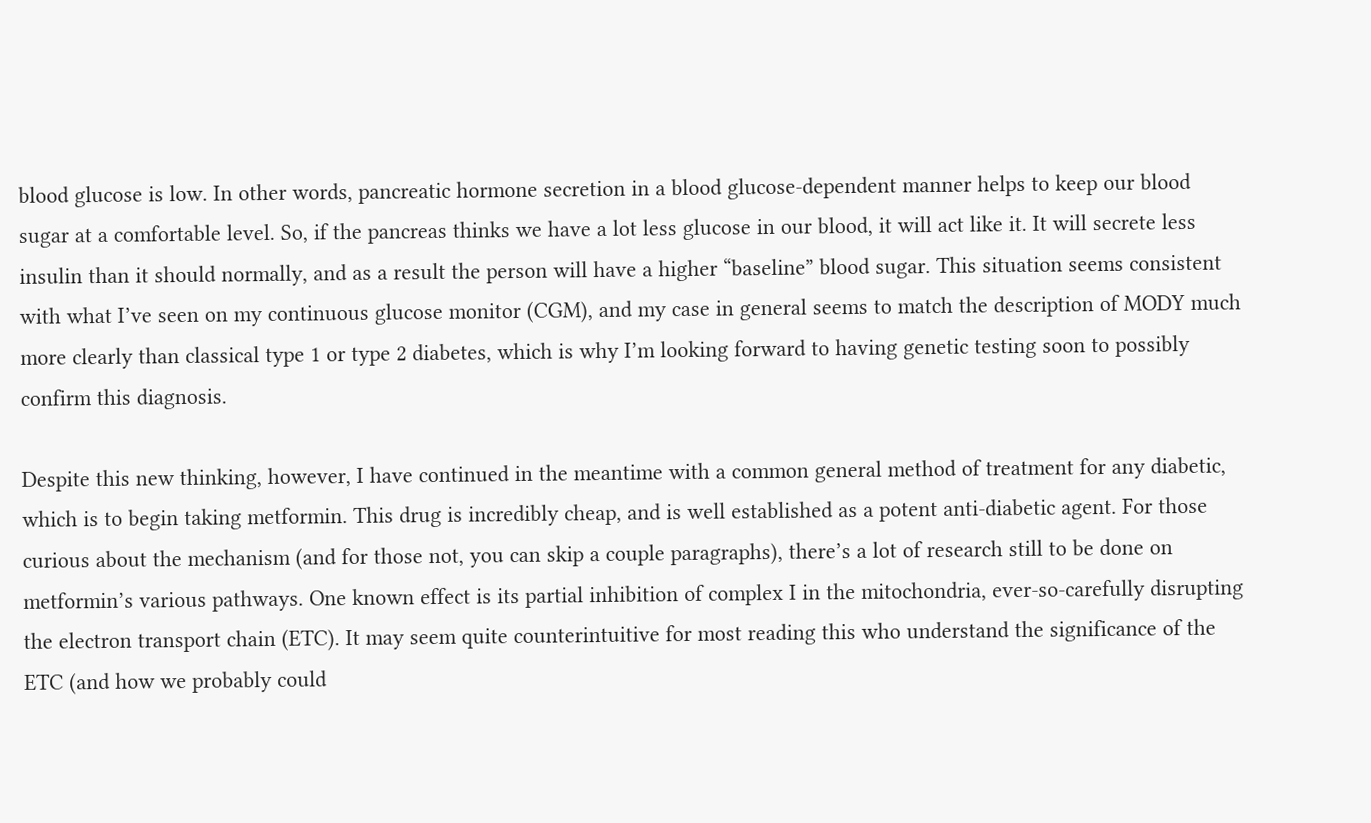blood glucose is low. In other words, pancreatic hormone secretion in a blood glucose-dependent manner helps to keep our blood sugar at a comfortable level. So, if the pancreas thinks we have a lot less glucose in our blood, it will act like it. It will secrete less insulin than it should normally, and as a result the person will have a higher “baseline” blood sugar. This situation seems consistent with what I’ve seen on my continuous glucose monitor (CGM), and my case in general seems to match the description of MODY much more clearly than classical type 1 or type 2 diabetes, which is why I’m looking forward to having genetic testing soon to possibly confirm this diagnosis.

Despite this new thinking, however, I have continued in the meantime with a common general method of treatment for any diabetic, which is to begin taking metformin. This drug is incredibly cheap, and is well established as a potent anti-diabetic agent. For those curious about the mechanism (and for those not, you can skip a couple paragraphs), there’s a lot of research still to be done on metformin’s various pathways. One known effect is its partial inhibition of complex I in the mitochondria, ever-so-carefully disrupting the electron transport chain (ETC). It may seem quite counterintuitive for most reading this who understand the significance of the ETC (and how we probably could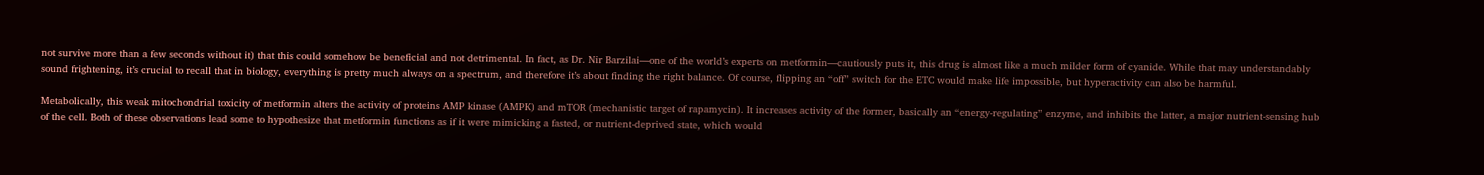not survive more than a few seconds without it) that this could somehow be beneficial and not detrimental. In fact, as Dr. Nir Barzilai—one of the world’s experts on metformin—cautiously puts it, this drug is almost like a much milder form of cyanide. While that may understandably sound frightening, it’s crucial to recall that in biology, everything is pretty much always on a spectrum, and therefore it’s about finding the right balance. Of course, flipping an “off” switch for the ETC would make life impossible, but hyperactivity can also be harmful.

Metabolically, this weak mitochondrial toxicity of metformin alters the activity of proteins AMP kinase (AMPK) and mTOR (mechanistic target of rapamycin). It increases activity of the former, basically an “energy-regulating” enzyme, and inhibits the latter, a major nutrient-sensing hub of the cell. Both of these observations lead some to hypothesize that metformin functions as if it were mimicking a fasted, or nutrient-deprived state, which would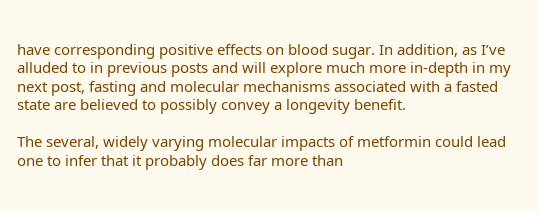have corresponding positive effects on blood sugar. In addition, as I’ve alluded to in previous posts and will explore much more in-depth in my next post, fasting and molecular mechanisms associated with a fasted state are believed to possibly convey a longevity benefit.

The several, widely varying molecular impacts of metformin could lead one to infer that it probably does far more than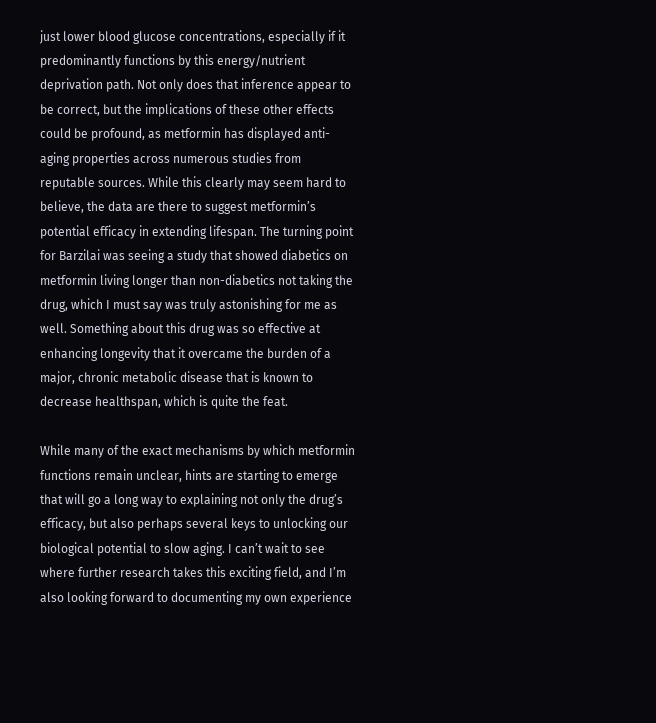just lower blood glucose concentrations, especially if it predominantly functions by this energy/nutrient deprivation path. Not only does that inference appear to be correct, but the implications of these other effects could be profound, as metformin has displayed anti-aging properties across numerous studies from reputable sources. While this clearly may seem hard to believe, the data are there to suggest metformin’s potential efficacy in extending lifespan. The turning point for Barzilai was seeing a study that showed diabetics on metformin living longer than non-diabetics not taking the drug, which I must say was truly astonishing for me as well. Something about this drug was so effective at enhancing longevity that it overcame the burden of a major, chronic metabolic disease that is known to decrease healthspan, which is quite the feat.

While many of the exact mechanisms by which metformin functions remain unclear, hints are starting to emerge that will go a long way to explaining not only the drug’s efficacy, but also perhaps several keys to unlocking our biological potential to slow aging. I can’t wait to see where further research takes this exciting field, and I’m also looking forward to documenting my own experience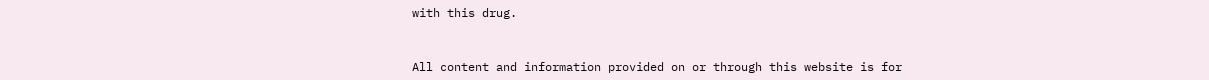with this drug.


All content and information provided on or through this website is for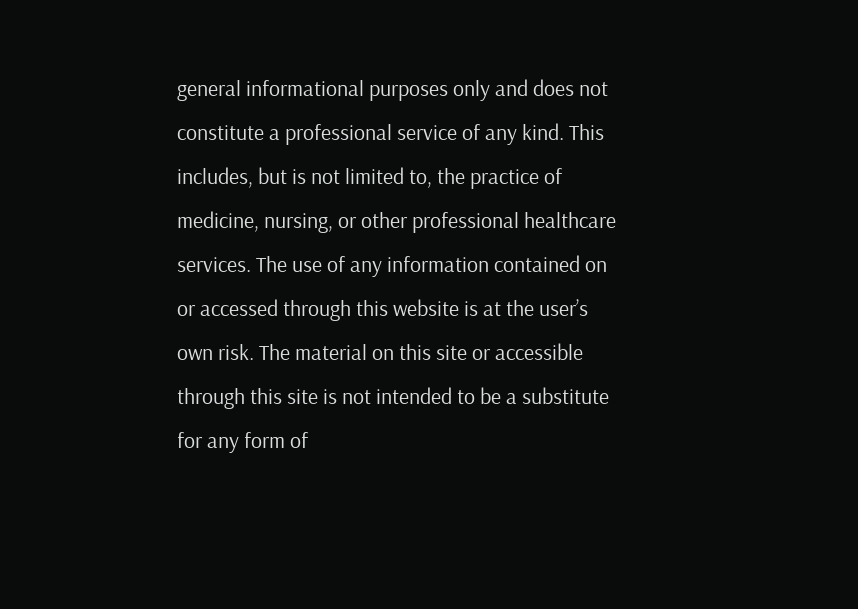general informational purposes only and does not constitute a professional service of any kind. This includes, but is not limited to, the practice of medicine, nursing, or other professional healthcare services. The use of any information contained on or accessed through this website is at the user’s own risk. The material on this site or accessible through this site is not intended to be a substitute for any form of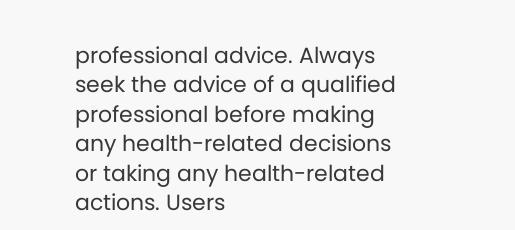professional advice. Always seek the advice of a qualified professional before making any health-related decisions or taking any health-related actions. Users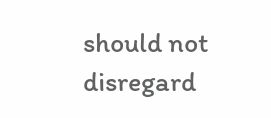should not disregard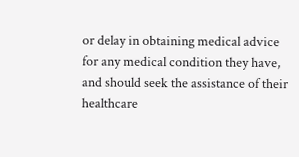or delay in obtaining medical advice for any medical condition they have, and should seek the assistance of their healthcare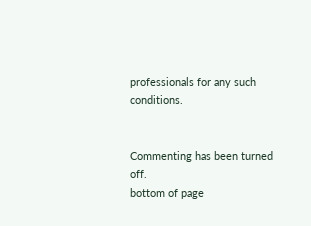professionals for any such conditions.


Commenting has been turned off.
bottom of page